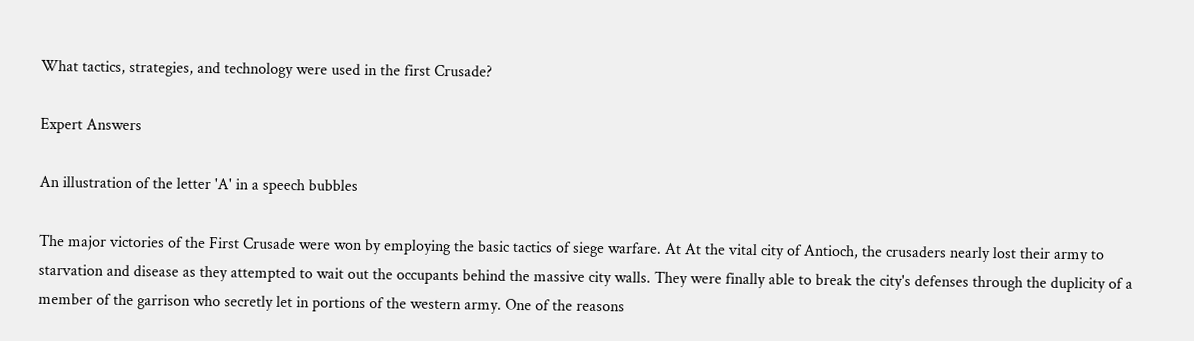What tactics, strategies, and technology were used in the first Crusade?

Expert Answers

An illustration of the letter 'A' in a speech bubbles

The major victories of the First Crusade were won by employing the basic tactics of siege warfare. At At the vital city of Antioch, the crusaders nearly lost their army to starvation and disease as they attempted to wait out the occupants behind the massive city walls. They were finally able to break the city's defenses through the duplicity of a member of the garrison who secretly let in portions of the western army. One of the reasons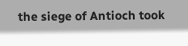the siege of Antioch took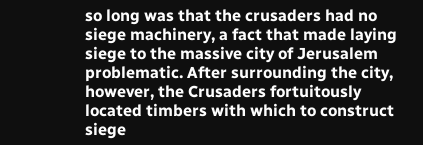so long was that the crusaders had no siege machinery, a fact that made laying siege to the massive city of Jerusalem problematic. After surrounding the city, however, the Crusaders fortuitously located timbers with which to construct siege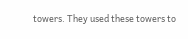towers. They used these towers to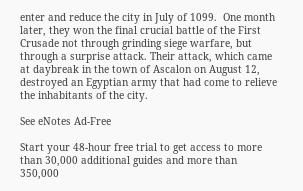enter and reduce the city in July of 1099.  One month later, they won the final crucial battle of the First Crusade not through grinding siege warfare, but through a surprise attack. Their attack, which came at daybreak in the town of Ascalon on August 12, destroyed an Egyptian army that had come to relieve the inhabitants of the city.

See eNotes Ad-Free

Start your 48-hour free trial to get access to more than 30,000 additional guides and more than 350,000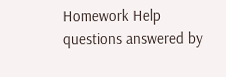Homework Help questions answered by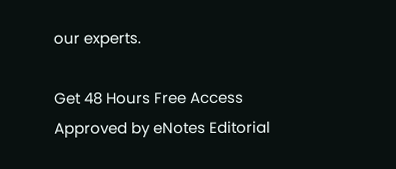our experts.

Get 48 Hours Free Access
Approved by eNotes Editorial